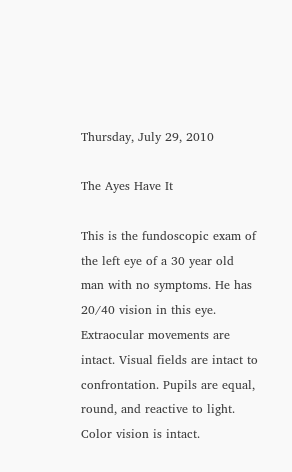Thursday, July 29, 2010

The Ayes Have It

This is the fundoscopic exam of the left eye of a 30 year old man with no symptoms. He has 20/40 vision in this eye. Extraocular movements are intact. Visual fields are intact to confrontation. Pupils are equal, round, and reactive to light. Color vision is intact.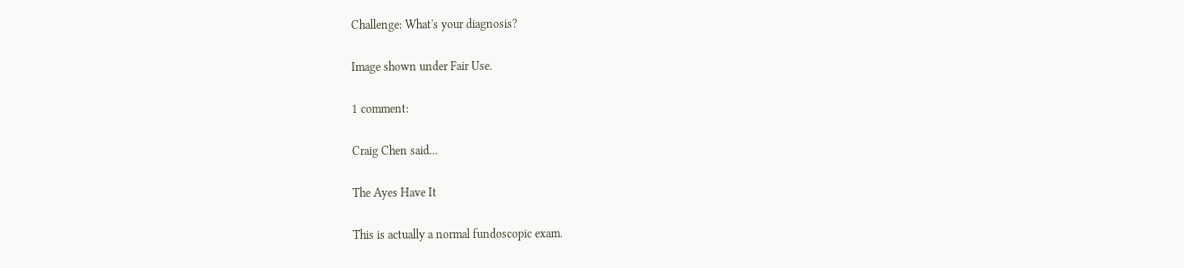Challenge: What's your diagnosis?

Image shown under Fair Use.

1 comment:

Craig Chen said...

The Ayes Have It

This is actually a normal fundoscopic exam.